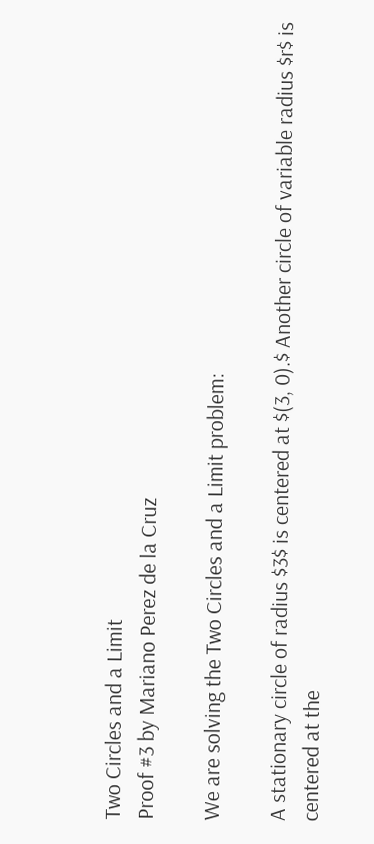Two Circles and a Limit
Proof #3 by Mariano Perez de la Cruz

We are solving the Two Circles and a Limit problem:

A stationary circle of radius $3$ is centered at $(3, 0).$ Another circle of variable radius $r$ is centered at the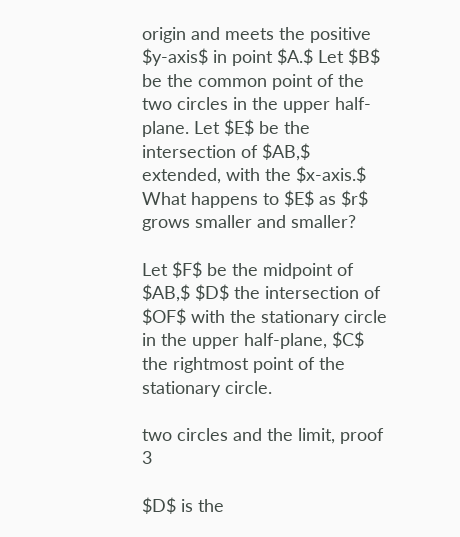origin and meets the positive $y-axis$ in point $A.$ Let $B$ be the common point of the two circles in the upper half-plane. Let $E$ be the intersection of $AB,$ extended, with the $x-axis.$ What happens to $E$ as $r$ grows smaller and smaller?

Let $F$ be the midpoint of $AB,$ $D$ the intersection of $OF$ with the stationary circle in the upper half-plane, $C$ the rightmost point of the stationary circle.

two circles and the limit, proof 3

$D$ is the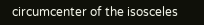circumcenter of the isosceles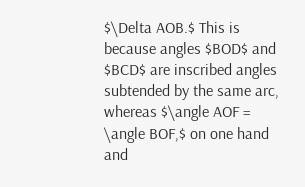$\Delta AOB.$ This is because angles $BOD$ and $BCD$ are inscribed angles subtended by the same arc, whereas $\angle AOF = \angle BOF,$ on one hand and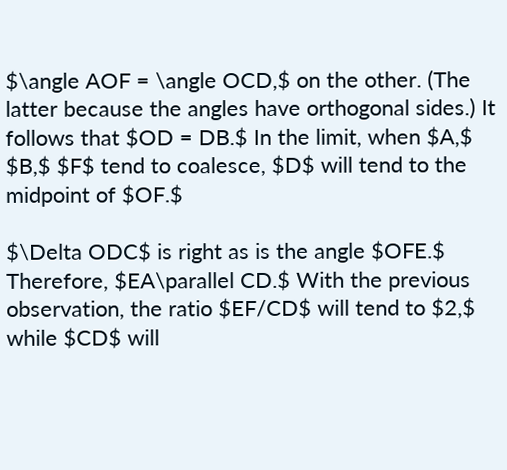$\angle AOF = \angle OCD,$ on the other. (The latter because the angles have orthogonal sides.) It follows that $OD = DB.$ In the limit, when $A,$ $B,$ $F$ tend to coalesce, $D$ will tend to the midpoint of $OF.$

$\Delta ODC$ is right as is the angle $OFE.$ Therefore, $EA\parallel CD.$ With the previous observation, the ratio $EF/CD$ will tend to $2,$ while $CD$ will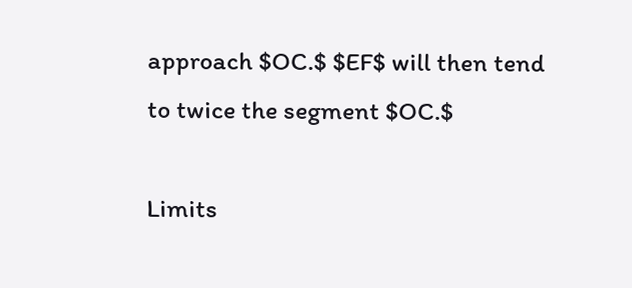approach $OC.$ $EF$ will then tend to twice the segment $OC.$

Limits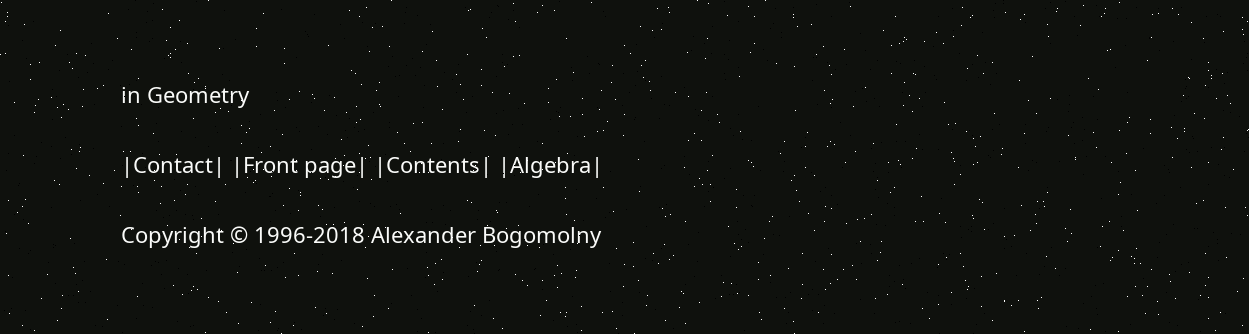in Geometry

|Contact| |Front page| |Contents| |Algebra|

Copyright © 1996-2018 Alexander Bogomolny